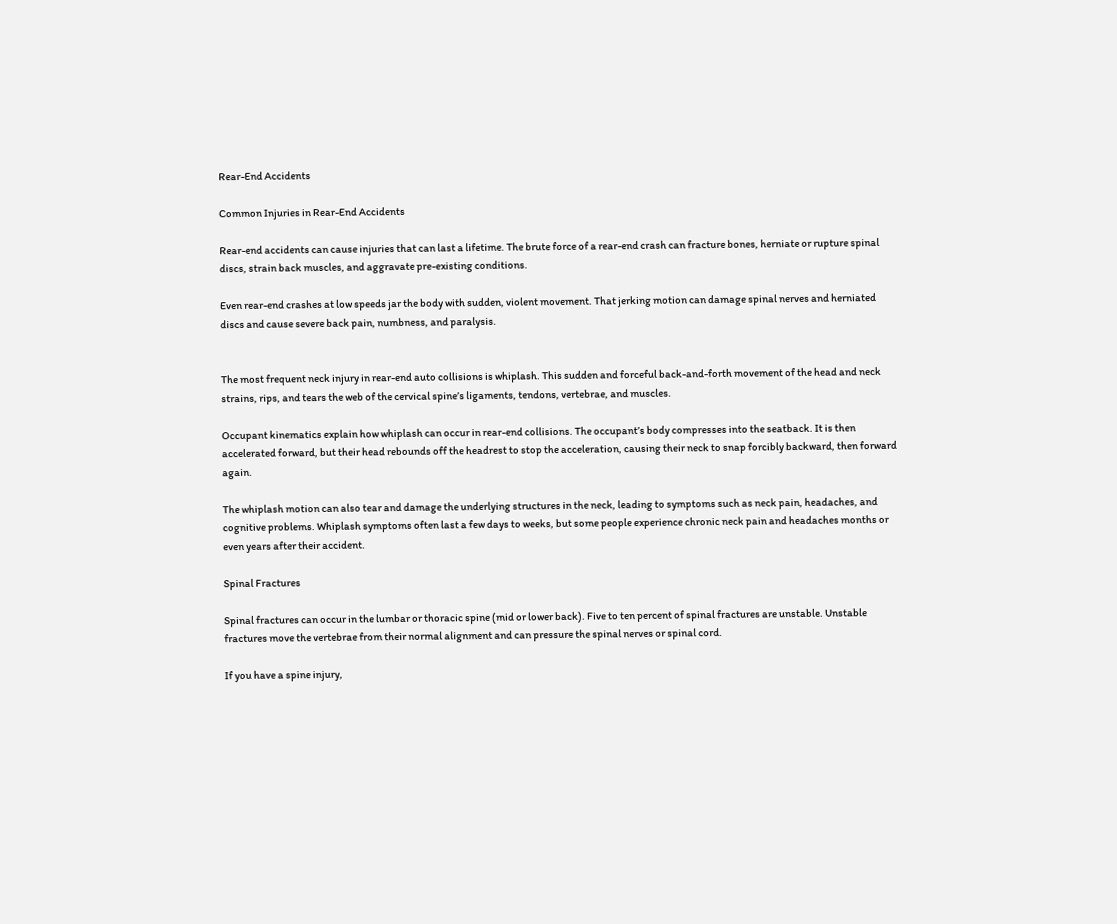Rear-End Accidents

Common Injuries in Rear-End Accidents

Rear-end accidents can cause injuries that can last a lifetime. The brute force of a rear-end crash can fracture bones, herniate or rupture spinal discs, strain back muscles, and aggravate pre-existing conditions.

Even rear-end crashes at low speeds jar the body with sudden, violent movement. That jerking motion can damage spinal nerves and herniated discs and cause severe back pain, numbness, and paralysis.


The most frequent neck injury in rear-end auto collisions is whiplash. This sudden and forceful back-and-forth movement of the head and neck strains, rips, and tears the web of the cervical spine’s ligaments, tendons, vertebrae, and muscles.

Occupant kinematics explain how whiplash can occur in rear-end collisions. The occupant’s body compresses into the seatback. It is then accelerated forward, but their head rebounds off the headrest to stop the acceleration, causing their neck to snap forcibly backward, then forward again.

The whiplash motion can also tear and damage the underlying structures in the neck, leading to symptoms such as neck pain, headaches, and cognitive problems. Whiplash symptoms often last a few days to weeks, but some people experience chronic neck pain and headaches months or even years after their accident.

Spinal Fractures

Spinal fractures can occur in the lumbar or thoracic spine (mid or lower back). Five to ten percent of spinal fractures are unstable. Unstable fractures move the vertebrae from their normal alignment and can pressure the spinal nerves or spinal cord.

If you have a spine injury,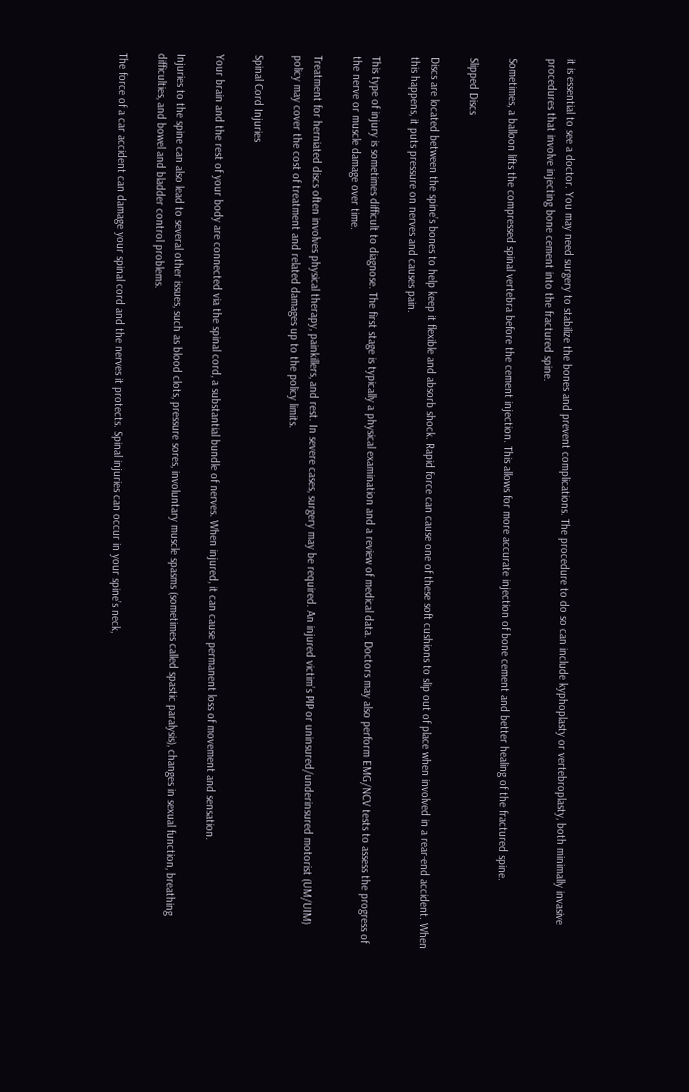it is essential to see a doctor. You may need surgery to stabilize the bones and prevent complications. The procedure to do so can include kyphoplasty or vertebroplasty, both minimally invasive procedures that involve injecting bone cement into the fractured spine.

Sometimes, a balloon lifts the compressed spinal vertebra before the cement injection. This allows for more accurate injection of bone cement and better healing of the fractured spine.

Slipped Discs

Discs are located between the spine’s bones to help keep it flexible and absorb shock. Rapid force can cause one of these soft cushions to slip out of place when involved in a rear-end accident. When this happens, it puts pressure on nerves and causes pain.

This type of injury is sometimes difficult to diagnose. The first stage is typically a physical examination and a review of medical data. Doctors may also perform EMG/NCV tests to assess the progress of the nerve or muscle damage over time.

Treatment for herniated discs often involves physical therapy, painkillers, and rest. In severe cases, surgery may be required. An injured victim’s PIP or uninsured/underinsured motorist (UM/UIM) policy may cover the cost of treatment and related damages up to the policy limits.

Spinal Cord Injuries

Your brain and the rest of your body are connected via the spinal cord, a substantial bundle of nerves. When injured, it can cause permanent loss of movement and sensation.

Injuries to the spine can also lead to several other issues, such as blood clots, pressure sores, involuntary muscle spasms (sometimes called spastic paralysis), changes in sexual function, breathing difficulties, and bowel and bladder control problems.

The force of a car accident can damage your spinal cord and the nerves it protects. Spinal injuries can occur in your spine’s neck,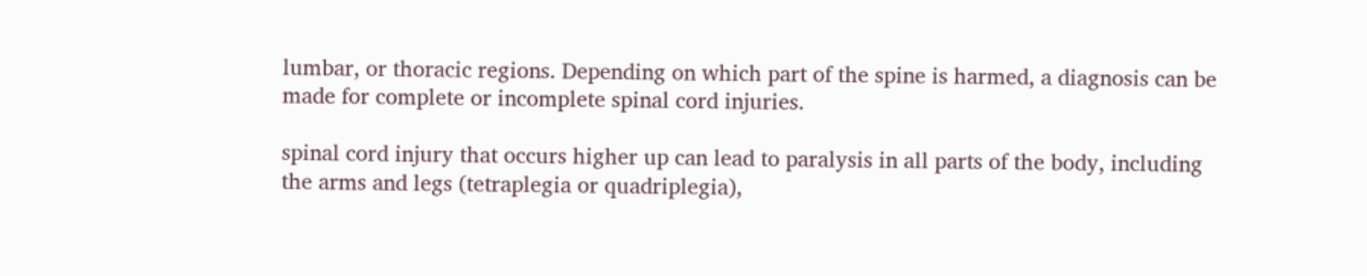lumbar, or thoracic regions. Depending on which part of the spine is harmed, a diagnosis can be made for complete or incomplete spinal cord injuries.

spinal cord injury that occurs higher up can lead to paralysis in all parts of the body, including the arms and legs (tetraplegia or quadriplegia),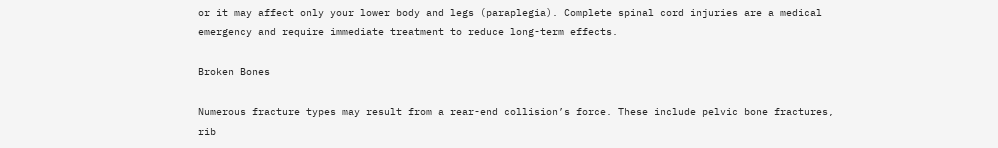or it may affect only your lower body and legs (paraplegia). Complete spinal cord injuries are a medical emergency and require immediate treatment to reduce long-term effects.

Broken Bones

Numerous fracture types may result from a rear-end collision’s force. These include pelvic bone fractures, rib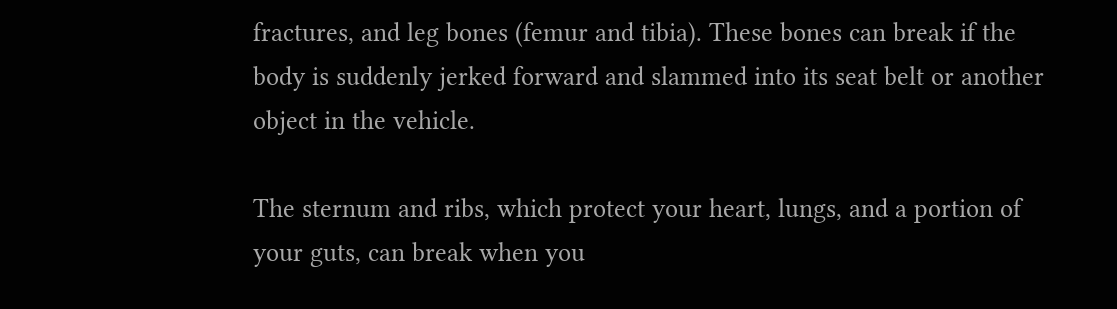fractures, and leg bones (femur and tibia). These bones can break if the body is suddenly jerked forward and slammed into its seat belt or another object in the vehicle.

The sternum and ribs, which protect your heart, lungs, and a portion of your guts, can break when you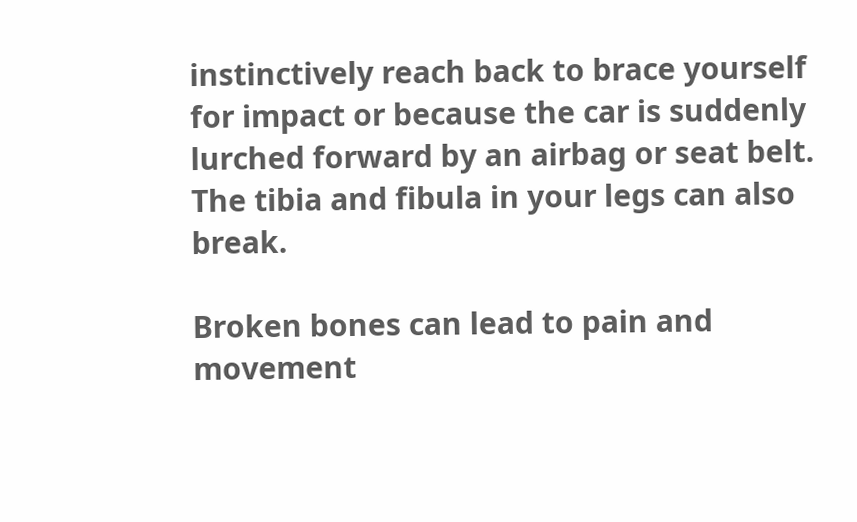instinctively reach back to brace yourself for impact or because the car is suddenly lurched forward by an airbag or seat belt. The tibia and fibula in your legs can also break.

Broken bones can lead to pain and movement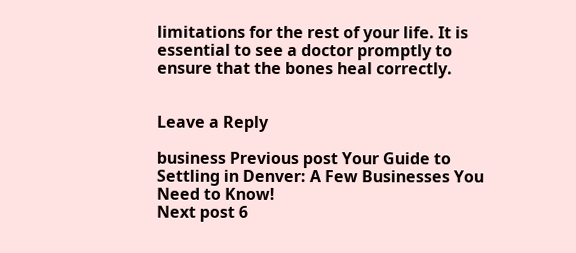limitations for the rest of your life. It is essential to see a doctor promptly to ensure that the bones heal correctly.


Leave a Reply

business Previous post Your Guide to Settling in Denver: A Few Businesses You Need to Know!
Next post 6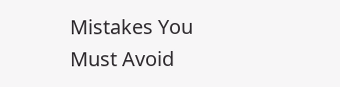Mistakes You Must Avoid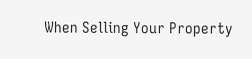When Selling Your Property